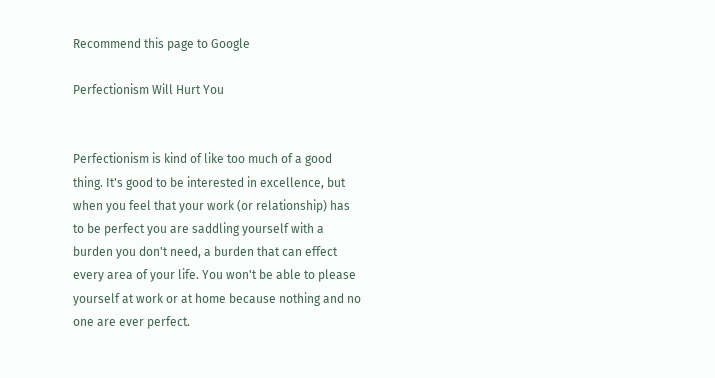Recommend this page to Google

Perfectionism Will Hurt You


Perfectionism is kind of like too much of a good thing. It's good to be interested in excellence, but when you feel that your work (or relationship) has to be perfect you are saddling yourself with a burden you don't need, a burden that can effect every area of your life. You won't be able to please yourself at work or at home because nothing and no one are ever perfect.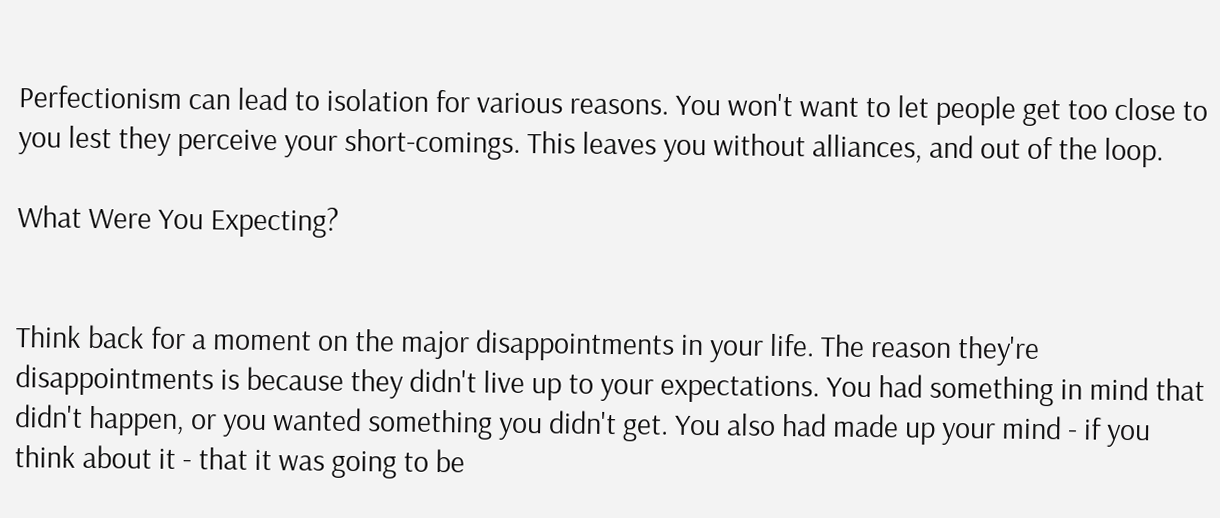Perfectionism can lead to isolation for various reasons. You won't want to let people get too close to you lest they perceive your short-comings. This leaves you without alliances, and out of the loop.

What Were You Expecting?


Think back for a moment on the major disappointments in your life. The reason they're disappointments is because they didn't live up to your expectations. You had something in mind that didn't happen, or you wanted something you didn't get. You also had made up your mind - if you think about it - that it was going to be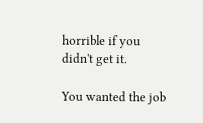horrible if you didn't get it.

You wanted the job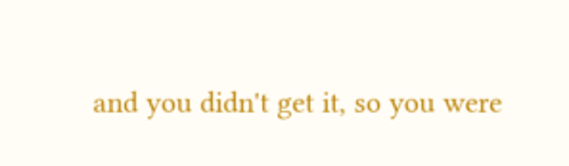and you didn't get it, so you were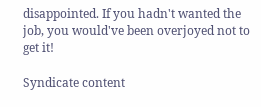disappointed. If you hadn't wanted the job, you would've been overjoyed not to get it!

Syndicate content